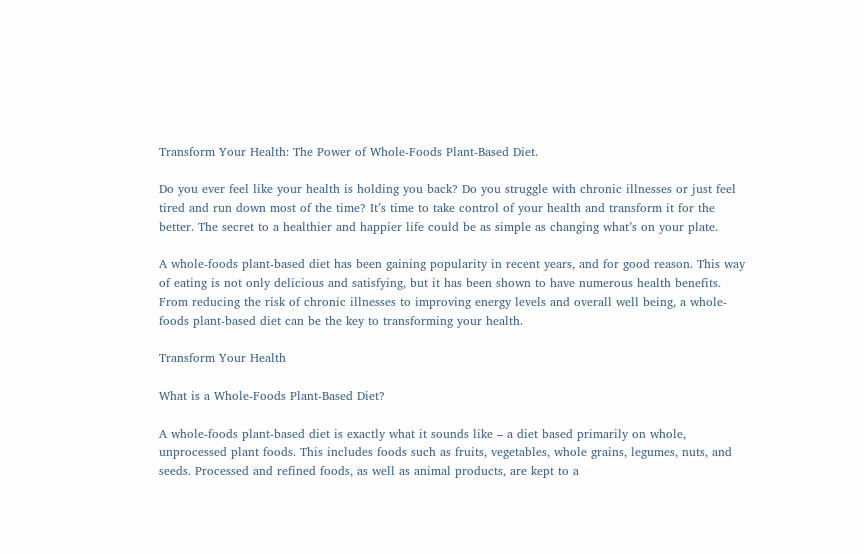Transform Your Health: The Power of Whole-Foods Plant-Based Diet.

Do you ever feel like your health is holding you back? Do you struggle with chronic illnesses or just feel tired and run down most of the time? It’s time to take control of your health and transform it for the better. The secret to a healthier and happier life could be as simple as changing what’s on your plate.

A whole-foods plant-based diet has been gaining popularity in recent years, and for good reason. This way of eating is not only delicious and satisfying, but it has been shown to have numerous health benefits. From reducing the risk of chronic illnesses to improving energy levels and overall well being, a whole-foods plant-based diet can be the key to transforming your health.

Transform Your Health

What is a Whole-Foods Plant-Based Diet?

A whole-foods plant-based diet is exactly what it sounds like – a diet based primarily on whole, unprocessed plant foods. This includes foods such as fruits, vegetables, whole grains, legumes, nuts, and seeds. Processed and refined foods, as well as animal products, are kept to a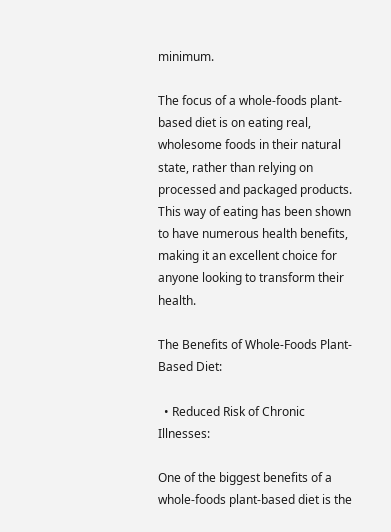minimum.

The focus of a whole-foods plant-based diet is on eating real, wholesome foods in their natural state, rather than relying on processed and packaged products. This way of eating has been shown to have numerous health benefits, making it an excellent choice for anyone looking to transform their health.

The Benefits of Whole-Foods Plant-Based Diet:

  • Reduced Risk of Chronic Illnesses:

One of the biggest benefits of a whole-foods plant-based diet is the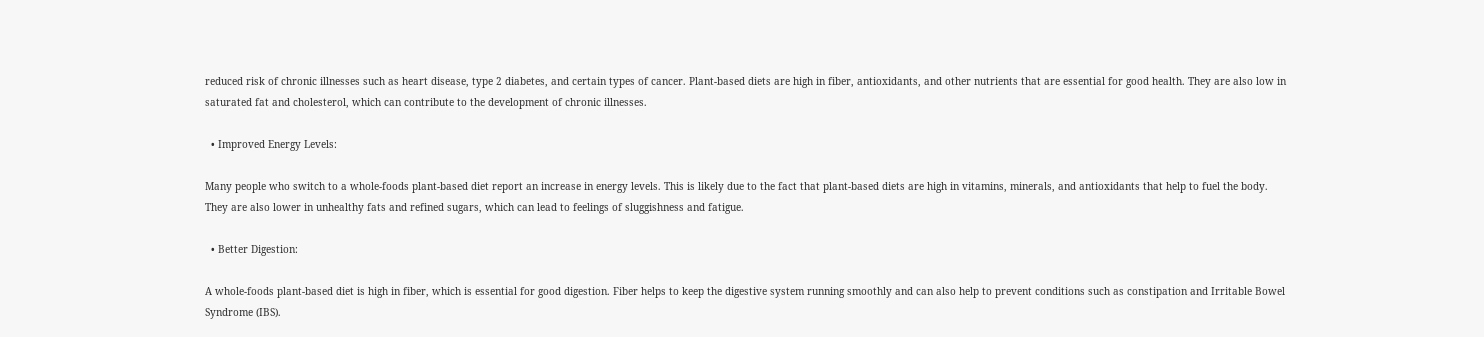reduced risk of chronic illnesses such as heart disease, type 2 diabetes, and certain types of cancer. Plant-based diets are high in fiber, antioxidants, and other nutrients that are essential for good health. They are also low in saturated fat and cholesterol, which can contribute to the development of chronic illnesses.

  • Improved Energy Levels:

Many people who switch to a whole-foods plant-based diet report an increase in energy levels. This is likely due to the fact that plant-based diets are high in vitamins, minerals, and antioxidants that help to fuel the body. They are also lower in unhealthy fats and refined sugars, which can lead to feelings of sluggishness and fatigue.

  • Better Digestion:

A whole-foods plant-based diet is high in fiber, which is essential for good digestion. Fiber helps to keep the digestive system running smoothly and can also help to prevent conditions such as constipation and Irritable Bowel Syndrome (IBS).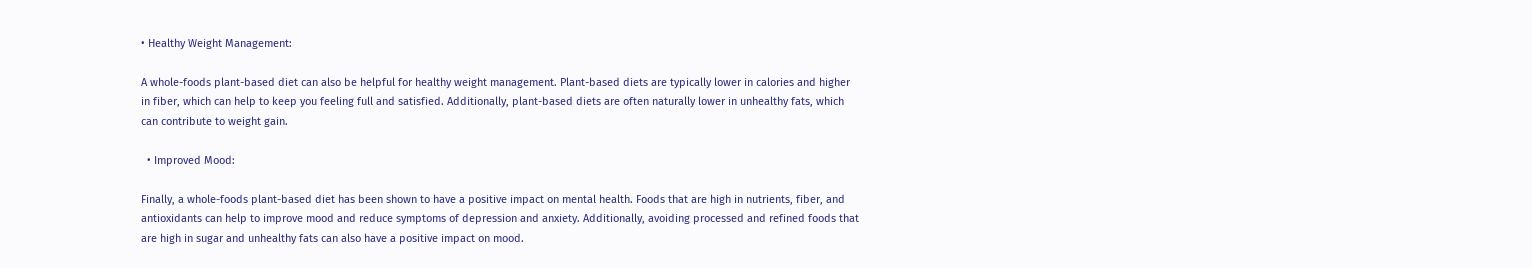• Healthy Weight Management:

A whole-foods plant-based diet can also be helpful for healthy weight management. Plant-based diets are typically lower in calories and higher in fiber, which can help to keep you feeling full and satisfied. Additionally, plant-based diets are often naturally lower in unhealthy fats, which can contribute to weight gain.

  • Improved Mood:

Finally, a whole-foods plant-based diet has been shown to have a positive impact on mental health. Foods that are high in nutrients, fiber, and antioxidants can help to improve mood and reduce symptoms of depression and anxiety. Additionally, avoiding processed and refined foods that are high in sugar and unhealthy fats can also have a positive impact on mood.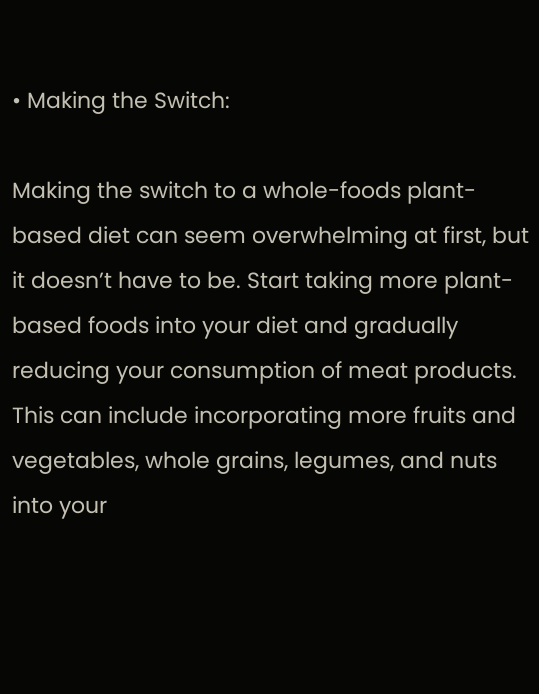• Making the Switch:

Making the switch to a whole-foods plant-based diet can seem overwhelming at first, but it doesn’t have to be. Start taking more plant-based foods into your diet and gradually reducing your consumption of meat products. This can include incorporating more fruits and vegetables, whole grains, legumes, and nuts into your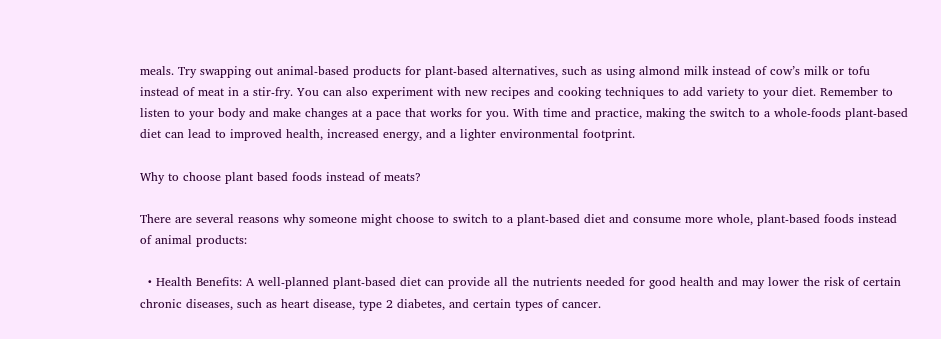meals. Try swapping out animal-based products for plant-based alternatives, such as using almond milk instead of cow’s milk or tofu instead of meat in a stir-fry. You can also experiment with new recipes and cooking techniques to add variety to your diet. Remember to listen to your body and make changes at a pace that works for you. With time and practice, making the switch to a whole-foods plant-based diet can lead to improved health, increased energy, and a lighter environmental footprint.

Why to choose plant based foods instead of meats?

There are several reasons why someone might choose to switch to a plant-based diet and consume more whole, plant-based foods instead of animal products:

  • Health Benefits: A well-planned plant-based diet can provide all the nutrients needed for good health and may lower the risk of certain chronic diseases, such as heart disease, type 2 diabetes, and certain types of cancer.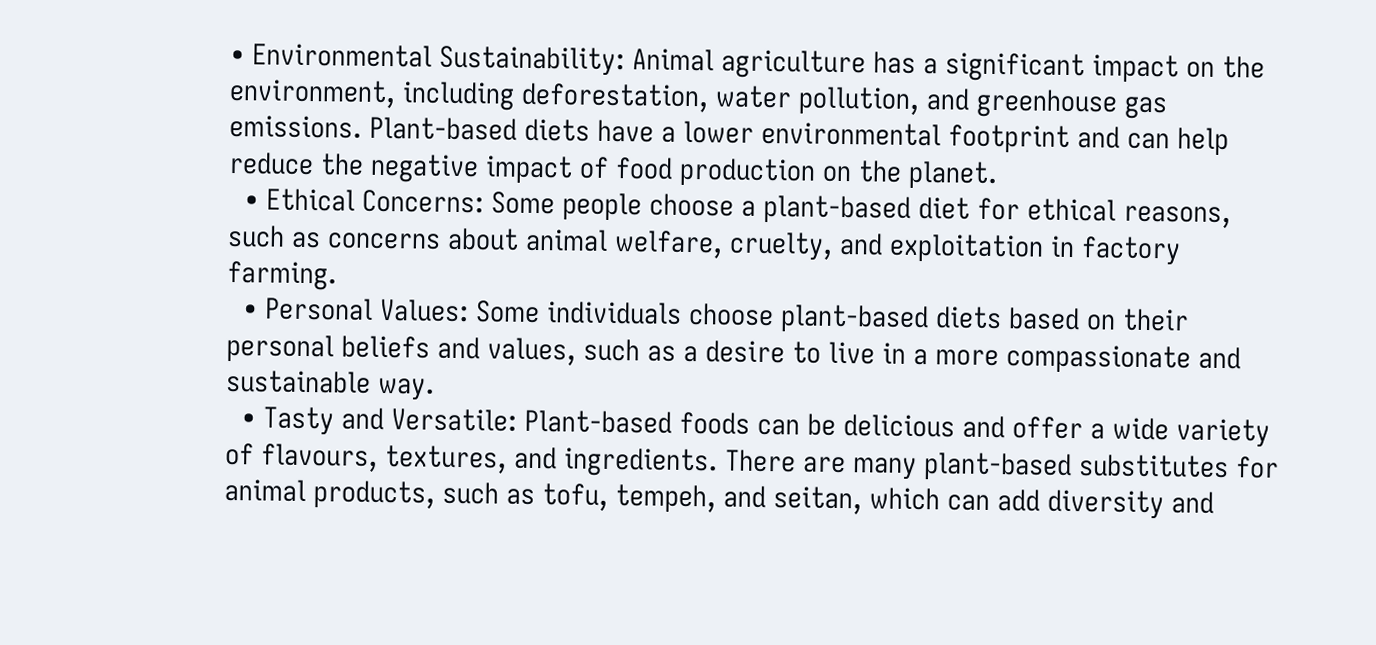• Environmental Sustainability: Animal agriculture has a significant impact on the environment, including deforestation, water pollution, and greenhouse gas emissions. Plant-based diets have a lower environmental footprint and can help reduce the negative impact of food production on the planet.
  • Ethical Concerns: Some people choose a plant-based diet for ethical reasons, such as concerns about animal welfare, cruelty, and exploitation in factory farming.
  • Personal Values: Some individuals choose plant-based diets based on their personal beliefs and values, such as a desire to live in a more compassionate and sustainable way.
  • Tasty and Versatile: Plant-based foods can be delicious and offer a wide variety of flavours, textures, and ingredients. There are many plant-based substitutes for animal products, such as tofu, tempeh, and seitan, which can add diversity and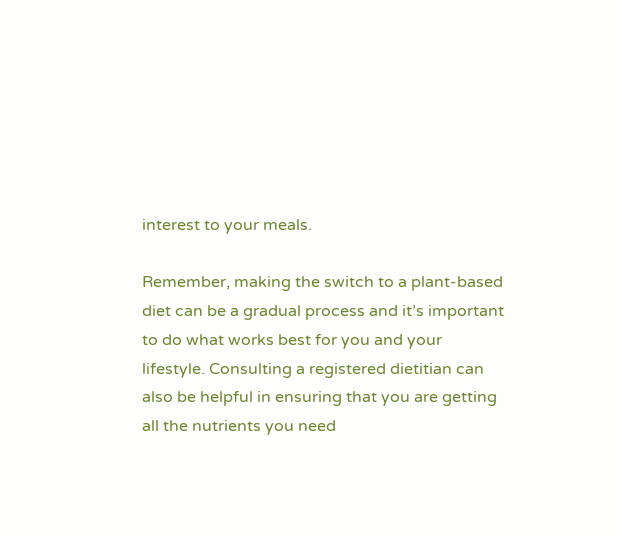interest to your meals.

Remember, making the switch to a plant-based diet can be a gradual process and it’s important to do what works best for you and your lifestyle. Consulting a registered dietitian can also be helpful in ensuring that you are getting all the nutrients you need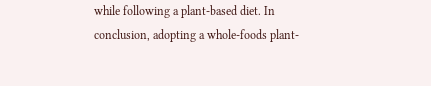while following a plant-based diet. In conclusion, adopting a whole-foods plant-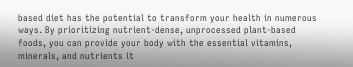based diet has the potential to transform your health in numerous ways. By prioritizing nutrient-dense, unprocessed plant-based foods, you can provide your body with the essential vitamins, minerals, and nutrients it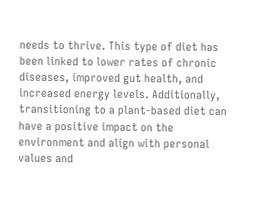needs to thrive. This type of diet has been linked to lower rates of chronic diseases, improved gut health, and increased energy levels. Additionally, transitioning to a plant-based diet can have a positive impact on the environment and align with personal values and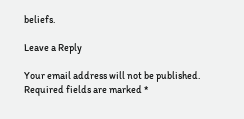beliefs.

Leave a Reply

Your email address will not be published. Required fields are marked *